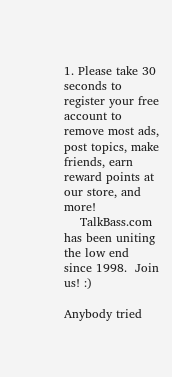1. Please take 30 seconds to register your free account to remove most ads, post topics, make friends, earn reward points at our store, and more!
    TalkBass.com has been uniting the low end since 1998.  Join us! :)

Anybody tried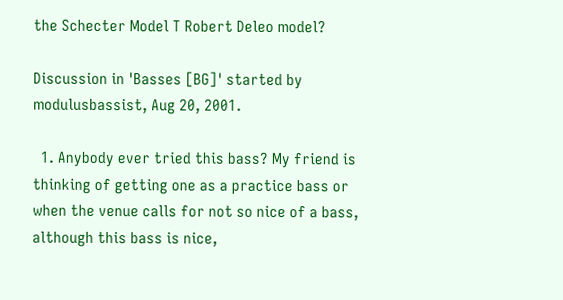the Schecter Model T Robert Deleo model?

Discussion in 'Basses [BG]' started by modulusbassist, Aug 20, 2001.

  1. Anybody ever tried this bass? My friend is thinking of getting one as a practice bass or when the venue calls for not so nice of a bass, although this bass is nice,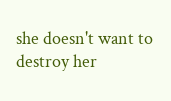she doesn't want to destroy her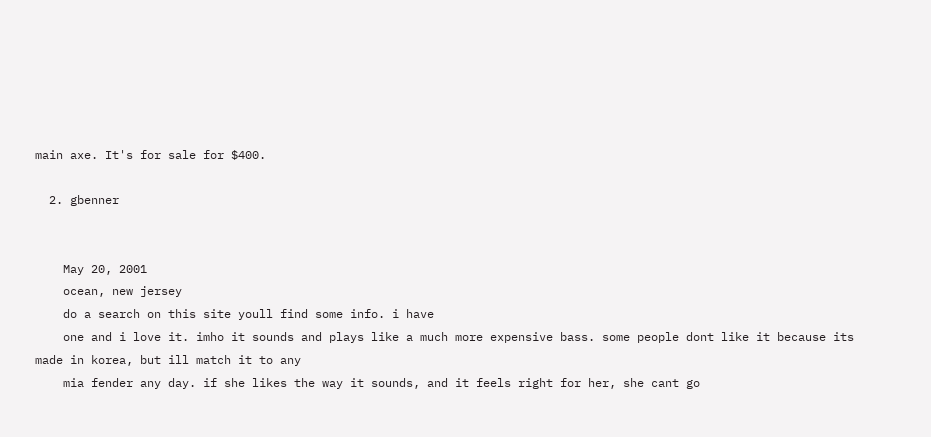main axe. It's for sale for $400.

  2. gbenner


    May 20, 2001
    ocean, new jersey
    do a search on this site youll find some info. i have
    one and i love it. imho it sounds and plays like a much more expensive bass. some people dont like it because its made in korea, but ill match it to any
    mia fender any day. if she likes the way it sounds, and it feels right for her, she cant go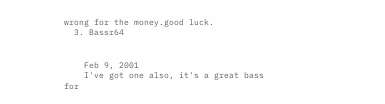wrong for the money.good luck.
  3. Bassr64


    Feb 9, 2001
    I've got one also, it's a great bass for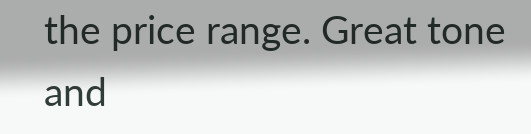the price range. Great tone and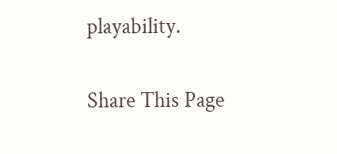playability.

Share This Page